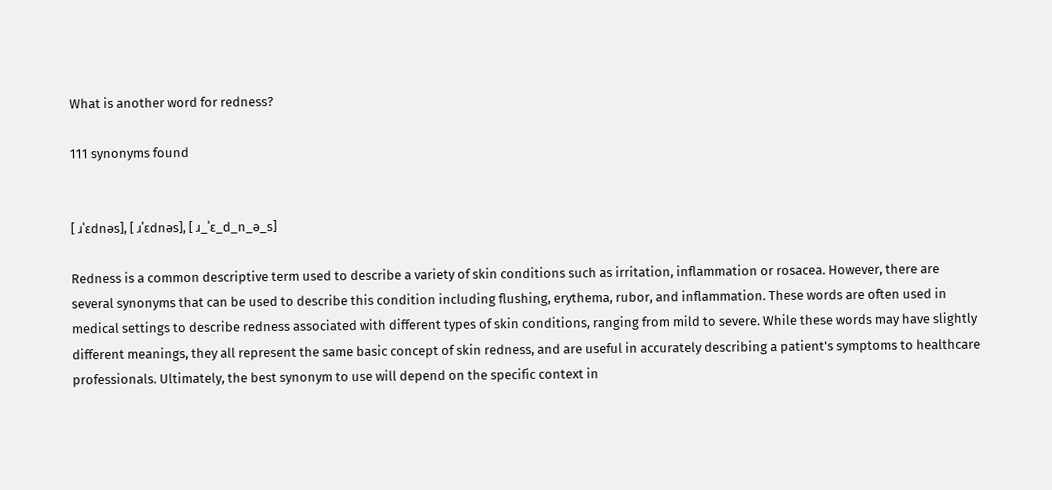What is another word for redness?

111 synonyms found


[ ɹˈɛdnəs], [ ɹˈɛdnəs], [ ɹ_ˈɛ_d_n_ə_s]

Redness is a common descriptive term used to describe a variety of skin conditions such as irritation, inflammation or rosacea. However, there are several synonyms that can be used to describe this condition including flushing, erythema, rubor, and inflammation. These words are often used in medical settings to describe redness associated with different types of skin conditions, ranging from mild to severe. While these words may have slightly different meanings, they all represent the same basic concept of skin redness, and are useful in accurately describing a patient's symptoms to healthcare professionals. Ultimately, the best synonym to use will depend on the specific context in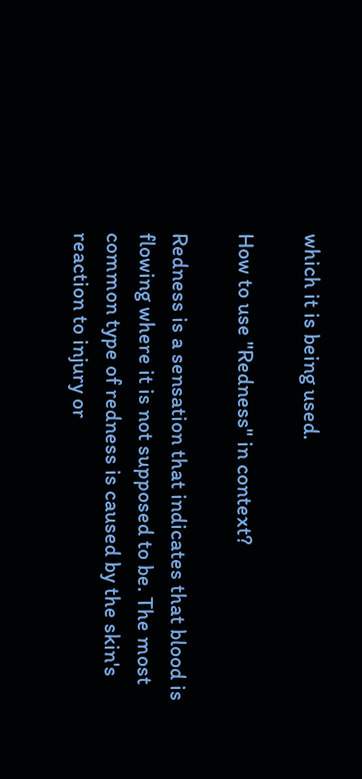which it is being used.

How to use "Redness" in context?

Redness is a sensation that indicates that blood is flowing where it is not supposed to be. The most common type of redness is caused by the skin's reaction to injury or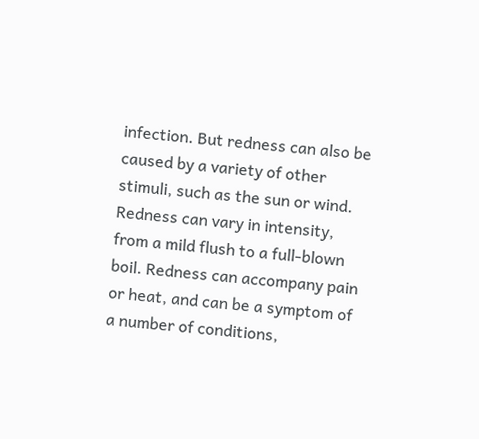infection. But redness can also be caused by a variety of other stimuli, such as the sun or wind. Redness can vary in intensity, from a mild flush to a full-blown boil. Redness can accompany pain or heat, and can be a symptom of a number of conditions,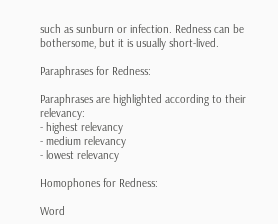such as sunburn or infection. Redness can be bothersome, but it is usually short-lived.

Paraphrases for Redness:

Paraphrases are highlighted according to their relevancy:
- highest relevancy
- medium relevancy
- lowest relevancy

Homophones for Redness:

Word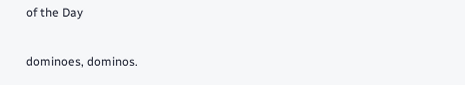of the Day

dominoes, dominos.